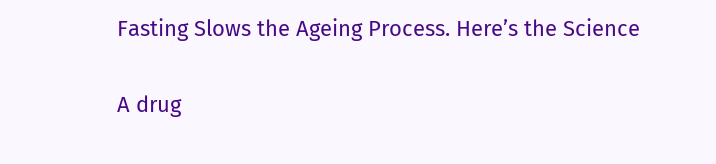Fasting Slows the Ageing Process. Here’s the Science

A drug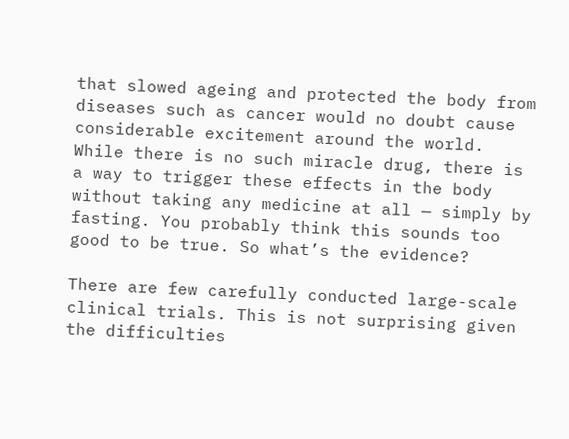that slowed ageing and protected the body from diseases such as cancer would no doubt cause considerable excitement around the world. While there is no such miracle drug, there is a way to trigger these effects in the body without taking any medicine at all — simply by fasting. You probably think this sounds too good to be true. So what’s the evidence?

There are few carefully conducted large-scale clinical trials. This is not surprising given the difficulties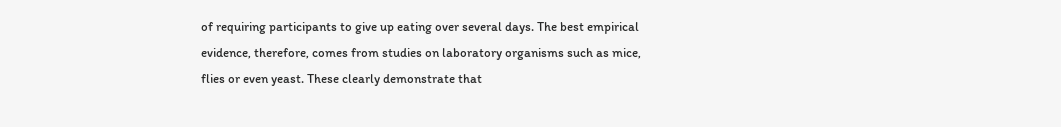of requiring participants to give up eating over several days. The best empirical evidence, therefore, comes from studies on laboratory organisms such as mice, flies or even yeast. These clearly demonstrate that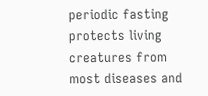periodic fasting protects living creatures from most diseases and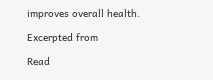improves overall health.

Excerpted from

Read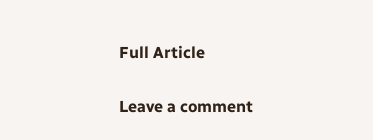Full Article

Leave a comment